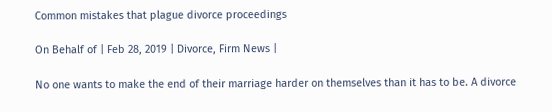Common mistakes that plague divorce proceedings

On Behalf of | Feb 28, 2019 | Divorce, Firm News |

No one wants to make the end of their marriage harder on themselves than it has to be. A divorce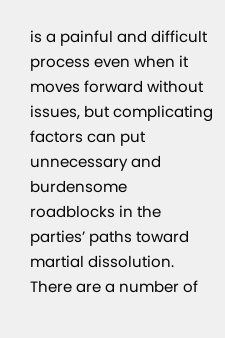is a painful and difficult process even when it moves forward without issues, but complicating factors can put unnecessary and burdensome roadblocks in the parties’ paths toward martial dissolution. There are a number of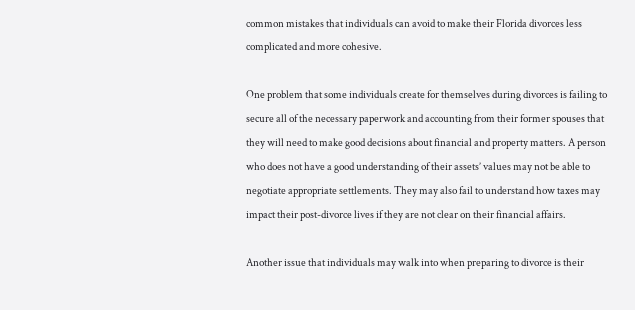common mistakes that individuals can avoid to make their Florida divorces less complicated and more cohesive.

One problem that some individuals create for themselves during divorces is failing to secure all of the necessary paperwork and accounting from their former spouses that they will need to make good decisions about financial and property matters. A person who does not have a good understanding of their assets’ values may not be able to negotiate appropriate settlements. They may also fail to understand how taxes may impact their post-divorce lives if they are not clear on their financial affairs.

Another issue that individuals may walk into when preparing to divorce is their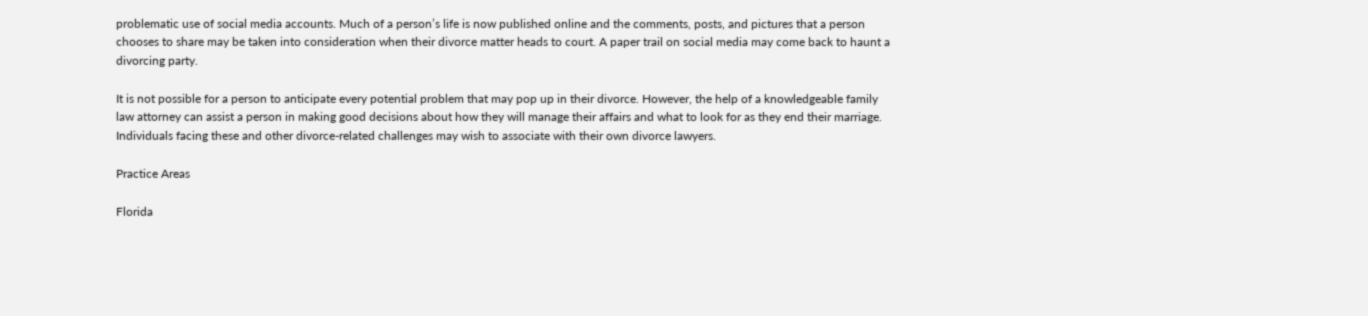problematic use of social media accounts. Much of a person’s life is now published online and the comments, posts, and pictures that a person chooses to share may be taken into consideration when their divorce matter heads to court. A paper trail on social media may come back to haunt a divorcing party.

It is not possible for a person to anticipate every potential problem that may pop up in their divorce. However, the help of a knowledgeable family law attorney can assist a person in making good decisions about how they will manage their affairs and what to look for as they end their marriage. Individuals facing these and other divorce-related challenges may wish to associate with their own divorce lawyers.

Practice Areas

Florida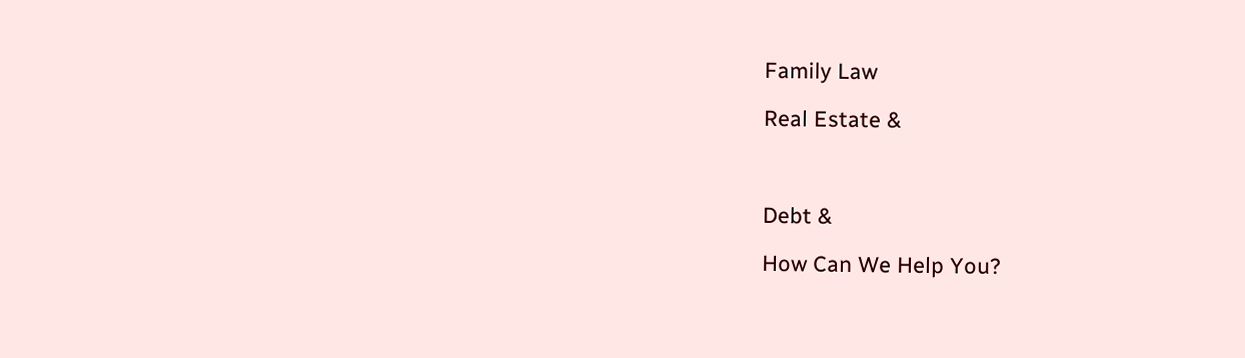Family Law

Real Estate &



Debt &

How Can We Help You?